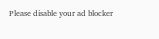Please disable your ad blocker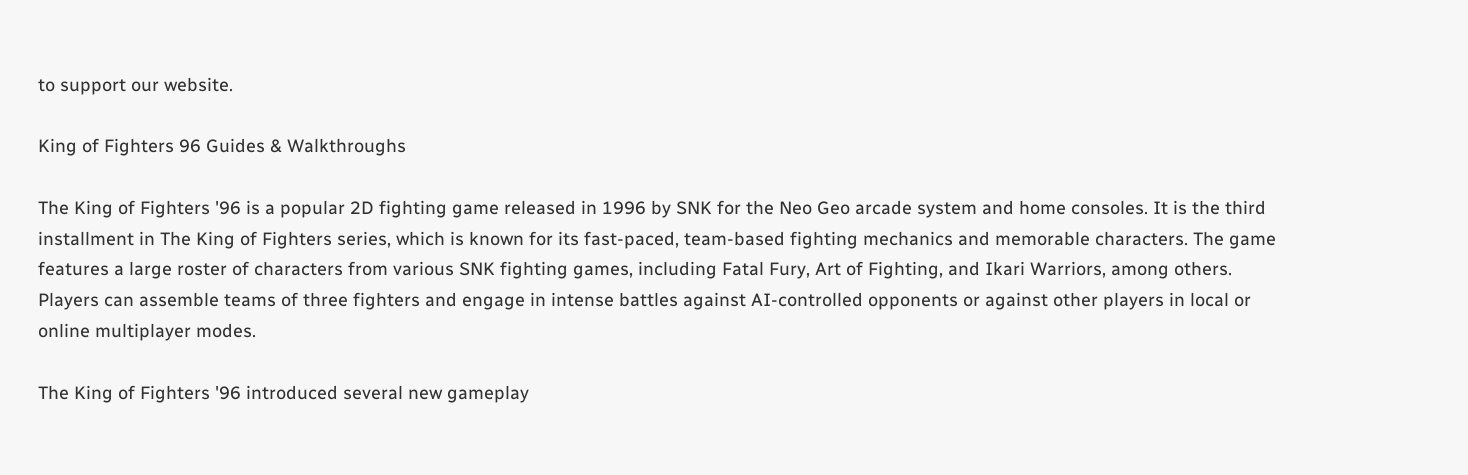to support our website.

King of Fighters 96 Guides & Walkthroughs

The King of Fighters '96 is a popular 2D fighting game released in 1996 by SNK for the Neo Geo arcade system and home consoles. It is the third installment in The King of Fighters series, which is known for its fast-paced, team-based fighting mechanics and memorable characters. The game features a large roster of characters from various SNK fighting games, including Fatal Fury, Art of Fighting, and Ikari Warriors, among others. Players can assemble teams of three fighters and engage in intense battles against AI-controlled opponents or against other players in local or online multiplayer modes.

The King of Fighters '96 introduced several new gameplay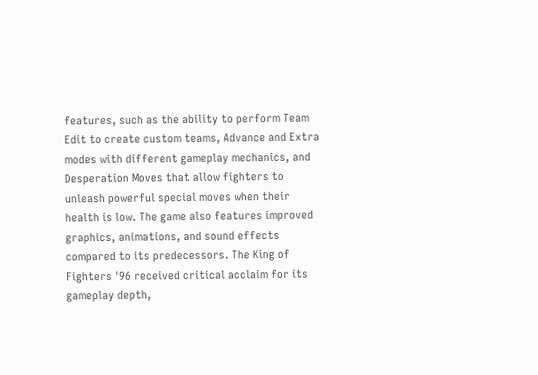features, such as the ability to perform Team Edit to create custom teams, Advance and Extra modes with different gameplay mechanics, and Desperation Moves that allow fighters to unleash powerful special moves when their health is low. The game also features improved graphics, animations, and sound effects compared to its predecessors. The King of Fighters '96 received critical acclaim for its gameplay depth,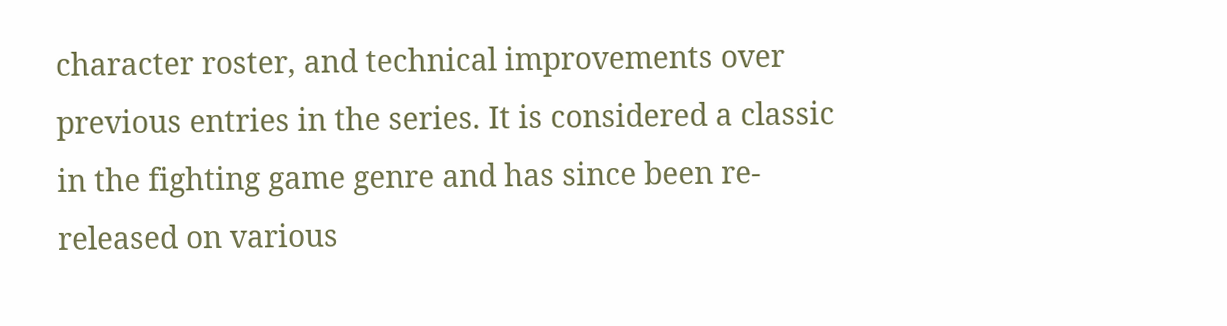character roster, and technical improvements over previous entries in the series. It is considered a classic in the fighting game genre and has since been re-released on various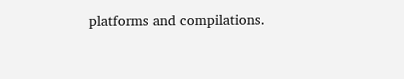platforms and compilations.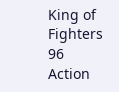King of Fighters 96 Action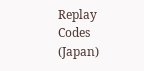Replay Codes (Japan)